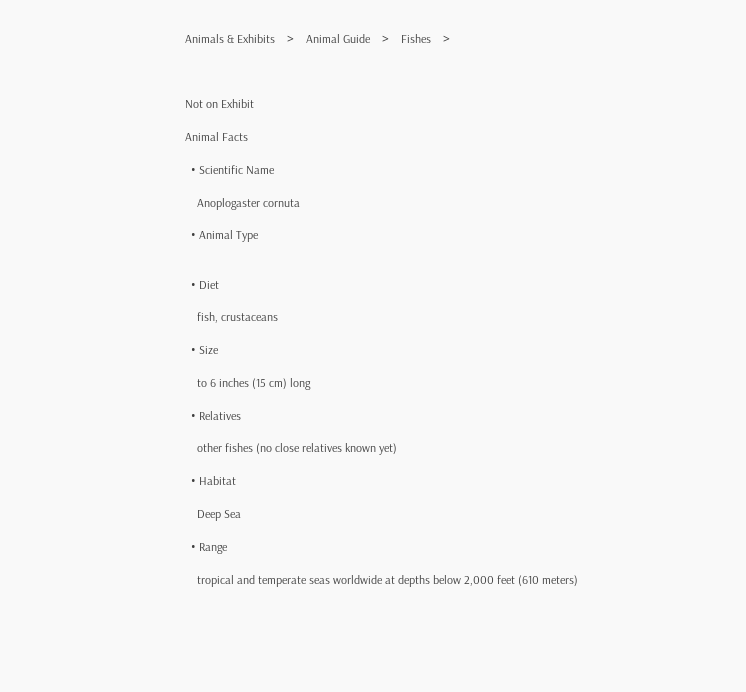Animals & Exhibits    >    Animal Guide    >    Fishes    >



Not on Exhibit

Animal Facts

  • Scientific Name

    Anoplogaster cornuta

  • Animal Type


  • Diet

    fish, crustaceans

  • Size

    to 6 inches (15 cm) long

  • Relatives

    other fishes (no close relatives known yet)

  • Habitat

    Deep Sea

  • Range

    tropical and temperate seas worldwide at depths below 2,000 feet (610 meters)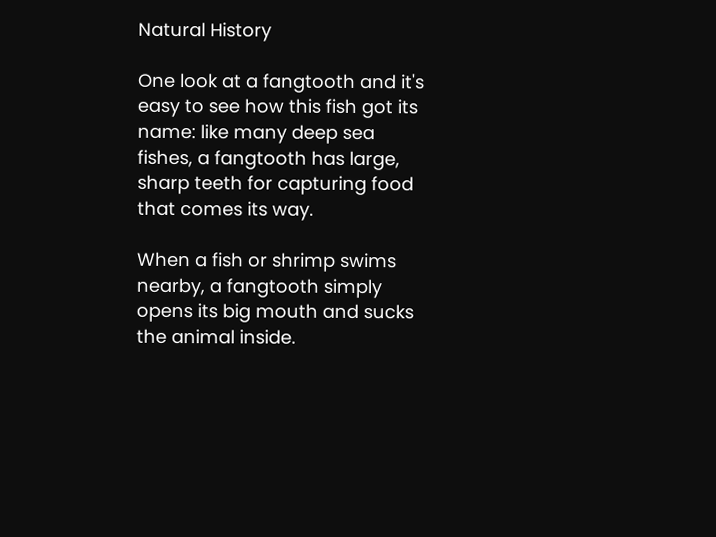Natural History

One look at a fangtooth and it's easy to see how this fish got its name: like many deep sea fishes, a fangtooth has large, sharp teeth for capturing food that comes its way.

When a fish or shrimp swims nearby, a fangtooth simply opens its big mouth and sucks the animal inside.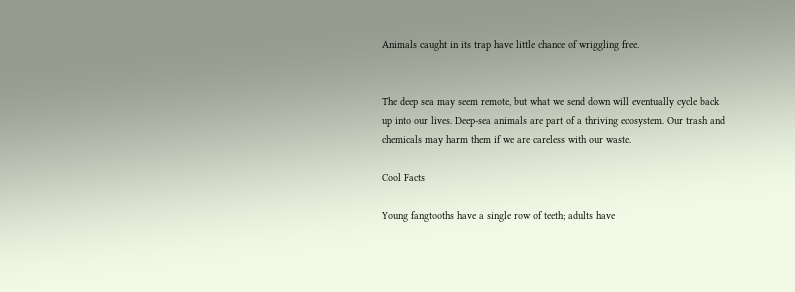Animals caught in its trap have little chance of wriggling free.


The deep sea may seem remote, but what we send down will eventually cycle back up into our lives. Deep-sea animals are part of a thriving ecosystem. Our trash and chemicals may harm them if we are careless with our waste.

Cool Facts

Young fangtooths have a single row of teeth; adults have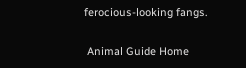ferocious-looking fangs.

 Animal Guide Home